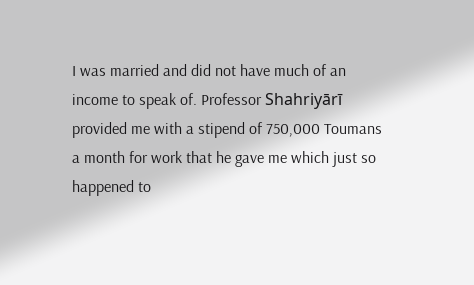I was married and did not have much of an income to speak of. Professor Shahriyārī provided me with a stipend of 750,000 Toumans a month for work that he gave me which just so happened to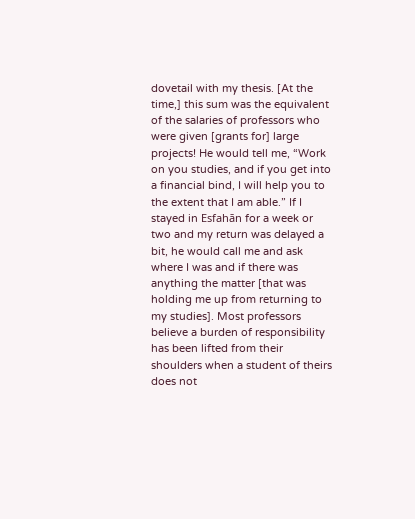dovetail with my thesis. [At the time,] this sum was the equivalent of the salaries of professors who were given [grants for] large projects! He would tell me, “Work on you studies, and if you get into a financial bind, I will help you to the extent that I am able.” If I stayed in Esfahān for a week or two and my return was delayed a bit, he would call me and ask where I was and if there was anything the matter [that was holding me up from returning to my studies]. Most professors believe a burden of responsibility has been lifted from their shoulders when a student of theirs does not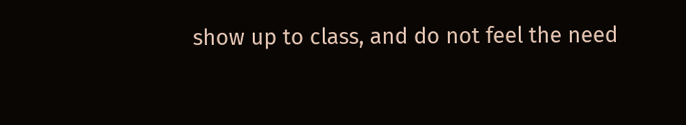show up to class, and do not feel the need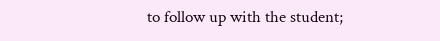to follow up with the student;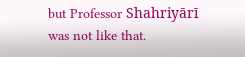but Professor Shahriyārī was not like that.